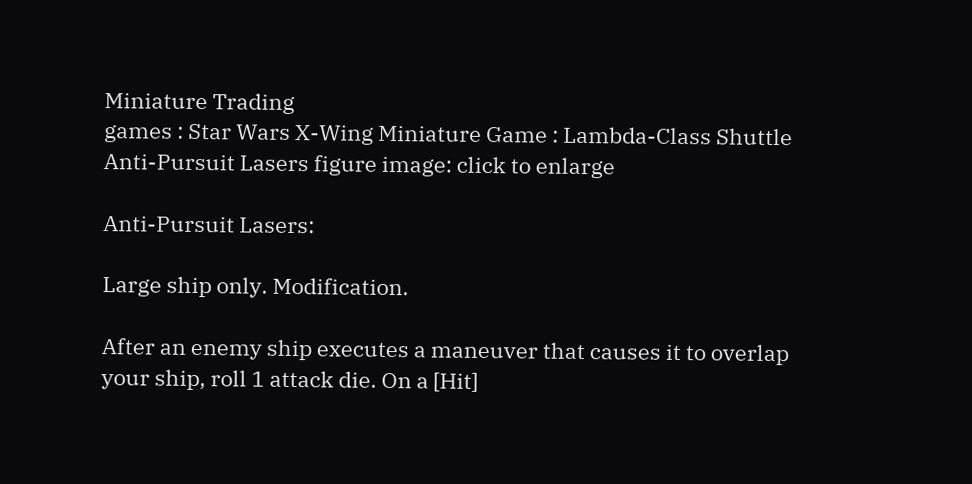Miniature Trading
games : Star Wars X-Wing Miniature Game : Lambda-Class Shuttle
Anti-Pursuit Lasers figure image: click to enlarge

Anti-Pursuit Lasers:

Large ship only. Modification.

After an enemy ship executes a maneuver that causes it to overlap your ship, roll 1 attack die. On a [Hit]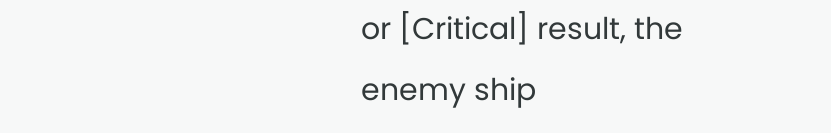or [Critical] result, the enemy ship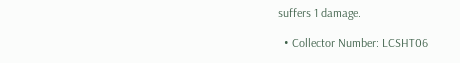suffers 1 damage.

  • Collector Number: LCSHT06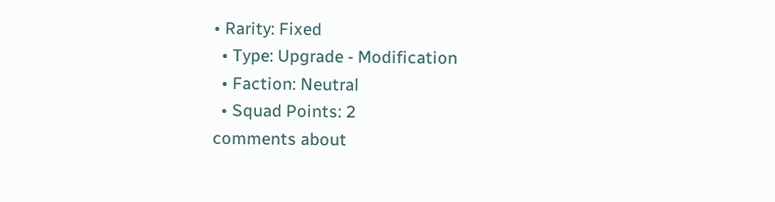• Rarity: Fixed
  • Type: Upgrade - Modification
  • Faction: Neutral
  • Squad Points: 2
comments about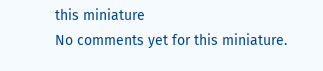this miniature
No comments yet for this miniature.